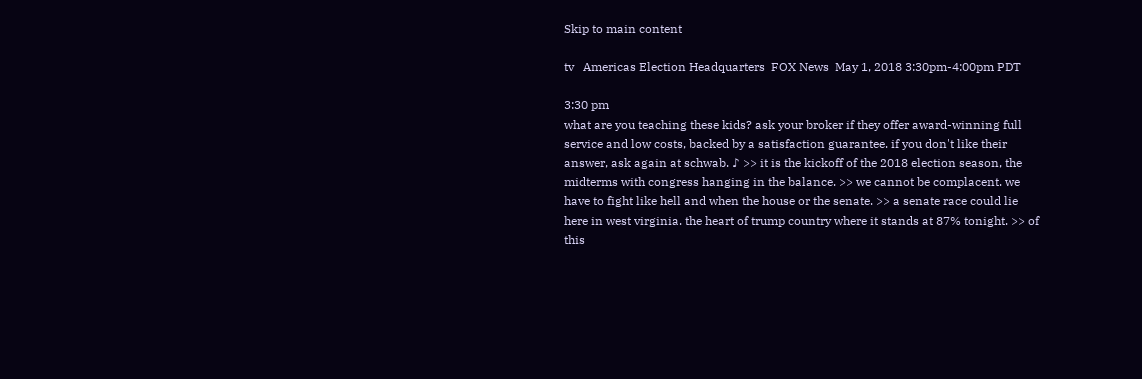Skip to main content

tv   Americas Election Headquarters  FOX News  May 1, 2018 3:30pm-4:00pm PDT

3:30 pm
what are you teaching these kids? ask your broker if they offer award-winning full service and low costs, backed by a satisfaction guarantee. if you don't like their answer, ask again at schwab. ♪ >> it is the kickoff of the 2018 election season, the midterms with congress hanging in the balance. >> we cannot be complacent. we have to fight like hell and when the house or the senate. >> a senate race could lie here in west virginia. the heart of trump country where it stands at 87% tonight. >> of this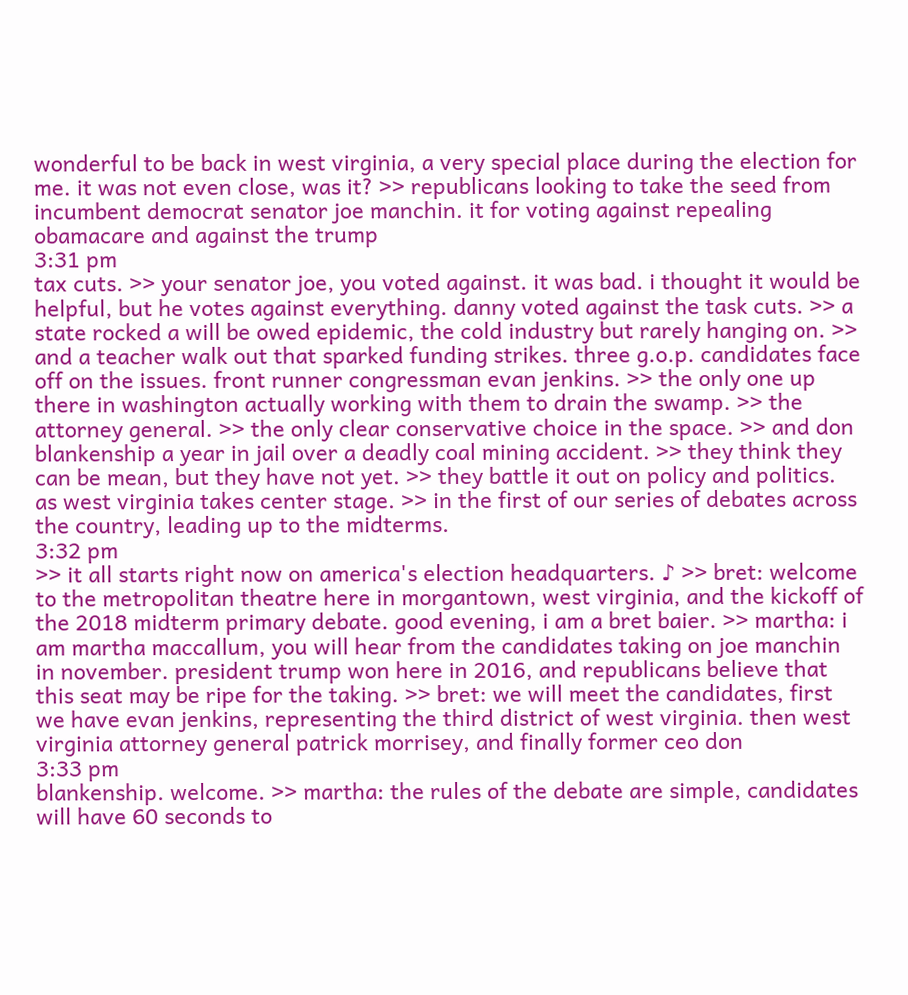wonderful to be back in west virginia, a very special place during the election for me. it was not even close, was it? >> republicans looking to take the seed from incumbent democrat senator joe manchin. it for voting against repealing obamacare and against the trump
3:31 pm
tax cuts. >> your senator joe, you voted against. it was bad. i thought it would be helpful, but he votes against everything. danny voted against the task cuts. >> a state rocked a will be owed epidemic, the cold industry but rarely hanging on. >> and a teacher walk out that sparked funding strikes. three g.o.p. candidates face off on the issues. front runner congressman evan jenkins. >> the only one up there in washington actually working with them to drain the swamp. >> the attorney general. >> the only clear conservative choice in the space. >> and don blankenship a year in jail over a deadly coal mining accident. >> they think they can be mean, but they have not yet. >> they battle it out on policy and politics. as west virginia takes center stage. >> in the first of our series of debates across the country, leading up to the midterms.
3:32 pm
>> it all starts right now on america's election headquarters. ♪ >> bret: welcome to the metropolitan theatre here in morgantown, west virginia, and the kickoff of the 2018 midterm primary debate. good evening, i am a bret baier. >> martha: i am martha maccallum, you will hear from the candidates taking on joe manchin in november. president trump won here in 2016, and republicans believe that this seat may be ripe for the taking. >> bret: we will meet the candidates, first we have evan jenkins, representing the third district of west virginia. then west virginia attorney general patrick morrisey, and finally former ceo don
3:33 pm
blankenship. welcome. >> martha: the rules of the debate are simple, candidates will have 60 seconds to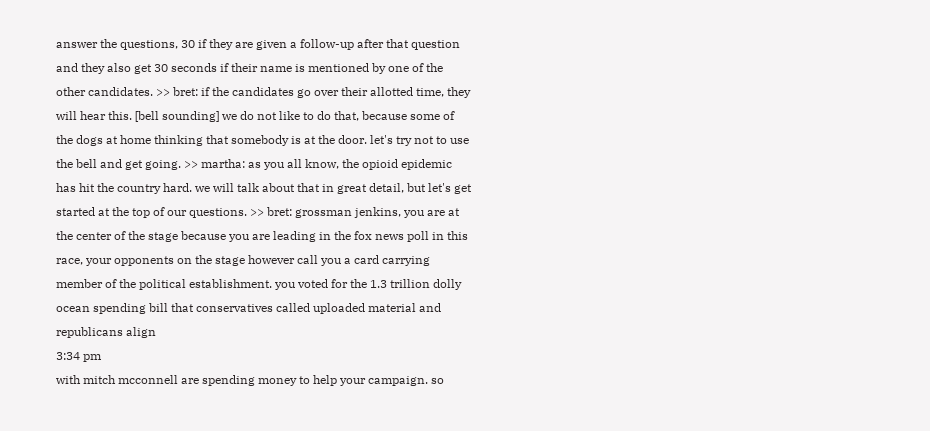answer the questions, 30 if they are given a follow-up after that question and they also get 30 seconds if their name is mentioned by one of the other candidates. >> bret: if the candidates go over their allotted time, they will hear this. [bell sounding] we do not like to do that, because some of the dogs at home thinking that somebody is at the door. let's try not to use the bell and get going. >> martha: as you all know, the opioid epidemic has hit the country hard. we will talk about that in great detail, but let's get started at the top of our questions. >> bret: grossman jenkins, you are at the center of the stage because you are leading in the fox news poll in this race, your opponents on the stage however call you a card carrying member of the political establishment. you voted for the 1.3 trillion dolly ocean spending bill that conservatives called uploaded material and republicans align
3:34 pm
with mitch mcconnell are spending money to help your campaign. so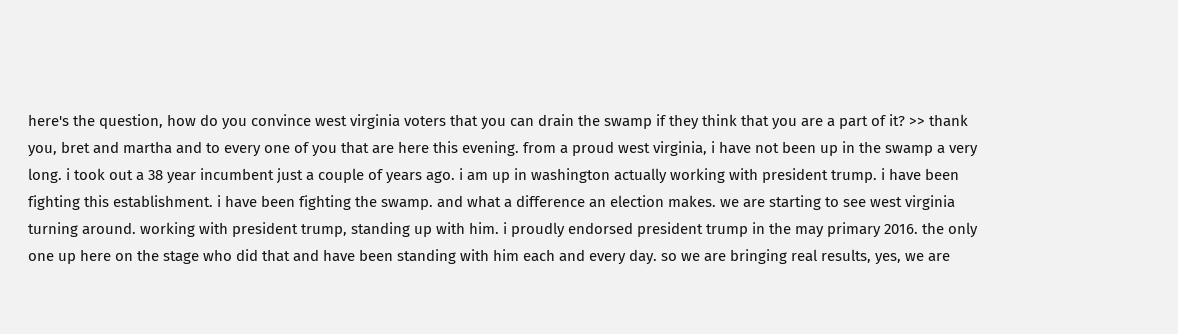here's the question, how do you convince west virginia voters that you can drain the swamp if they think that you are a part of it? >> thank you, bret and martha and to every one of you that are here this evening. from a proud west virginia, i have not been up in the swamp a very long. i took out a 38 year incumbent just a couple of years ago. i am up in washington actually working with president trump. i have been fighting this establishment. i have been fighting the swamp. and what a difference an election makes. we are starting to see west virginia turning around. working with president trump, standing up with him. i proudly endorsed president trump in the may primary 2016. the only one up here on the stage who did that and have been standing with him each and every day. so we are bringing real results, yes, we are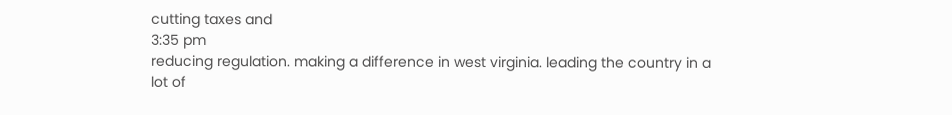cutting taxes and
3:35 pm
reducing regulation. making a difference in west virginia. leading the country in a lot of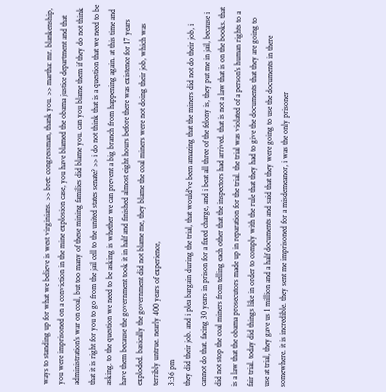ways to standing up for what we believe is west virginians. >> bret: congressman, thank you. >> martha: mr. blankenship, you were imprisoned on a conviction in the mine explosion case, you have blamed the obama justice department and that administration's war on coal, but too many of these mining families did blame you. can you blame them if they do not think that it is right for you to go from the jail cell to the united states senate? >> i do not think that is a question that we need to be asking. to the question we need to be asking is whether we can prevent a big branch from happening again. at this time and have them because the government took it in half and finished almost eight hours before there was existence for 17 years exploded. basically the government did not blame me, they blame the coal miners were not doing their job, which was terribly untrue. nearly 400 years of experience,
3:36 pm
they did their job. and i plea bargain during the trial, that would've been amazing that the miners did not do their job, i cannot do that. facing 30 years in prison for a fixed charge, and i beat all three of the felony is, they put me in jail, because i did not stop the coal miners from telling each other that the inspectors had arrived. that is not a law that is on the books. that is a law that the obama prosecutors made up in reparation for the trial. the trial was violated of a person's human rights to a fair trial. today did things like in order to comply with the rule that they had to give the documents that they are going to use at trial, they gave us 1 million and a half documents and said that they were going to use the documents in there somewhere. it is incredible. they sent me imprisoned for a misdemeanor, i was the only prisoner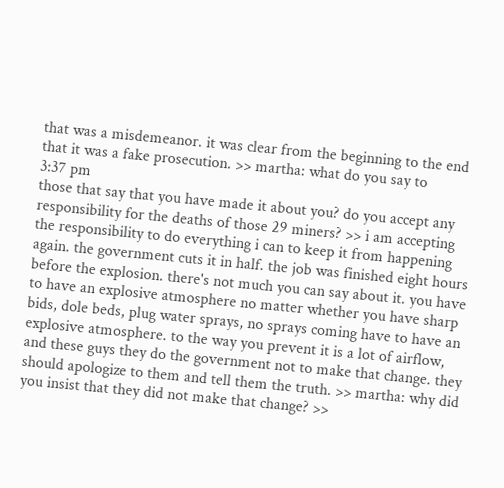that was a misdemeanor. it was clear from the beginning to the end that it was a fake prosecution. >> martha: what do you say to
3:37 pm
those that say that you have made it about you? do you accept any responsibility for the deaths of those 29 miners? >> i am accepting the responsibility to do everything i can to keep it from happening again. the government cuts it in half. the job was finished eight hours before the explosion. there's not much you can say about it. you have to have an explosive atmosphere no matter whether you have sharp bids, dole beds, plug water sprays, no sprays coming have to have an explosive atmosphere. to the way you prevent it is a lot of airflow, and these guys they do the government not to make that change. they should apologize to them and tell them the truth. >> martha: why did you insist that they did not make that change? >>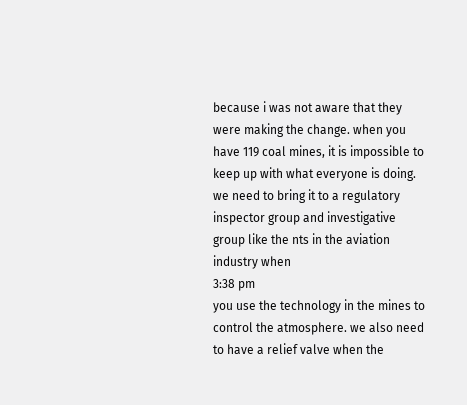because i was not aware that they were making the change. when you have 119 coal mines, it is impossible to keep up with what everyone is doing. we need to bring it to a regulatory inspector group and investigative group like the nts in the aviation industry when
3:38 pm
you use the technology in the mines to control the atmosphere. we also need to have a relief valve when the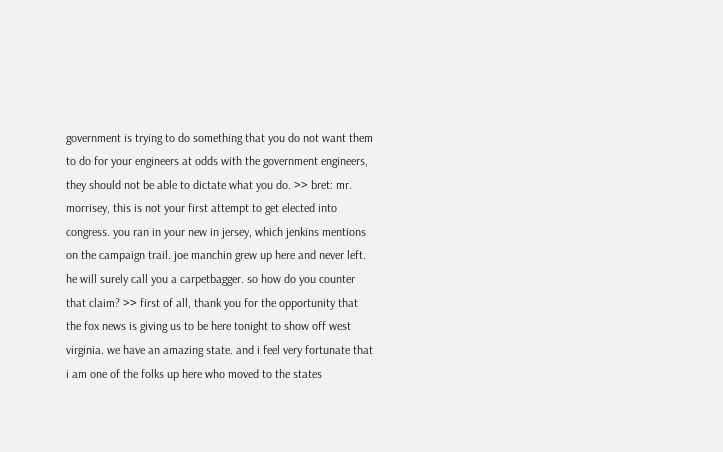government is trying to do something that you do not want them to do for your engineers at odds with the government engineers, they should not be able to dictate what you do. >> bret: mr. morrisey, this is not your first attempt to get elected into congress. you ran in your new in jersey, which jenkins mentions on the campaign trail. joe manchin grew up here and never left. he will surely call you a carpetbagger. so how do you counter that claim? >> first of all, thank you for the opportunity that the fox news is giving us to be here tonight to show off west virginia. we have an amazing state. and i feel very fortunate that i am one of the folks up here who moved to the states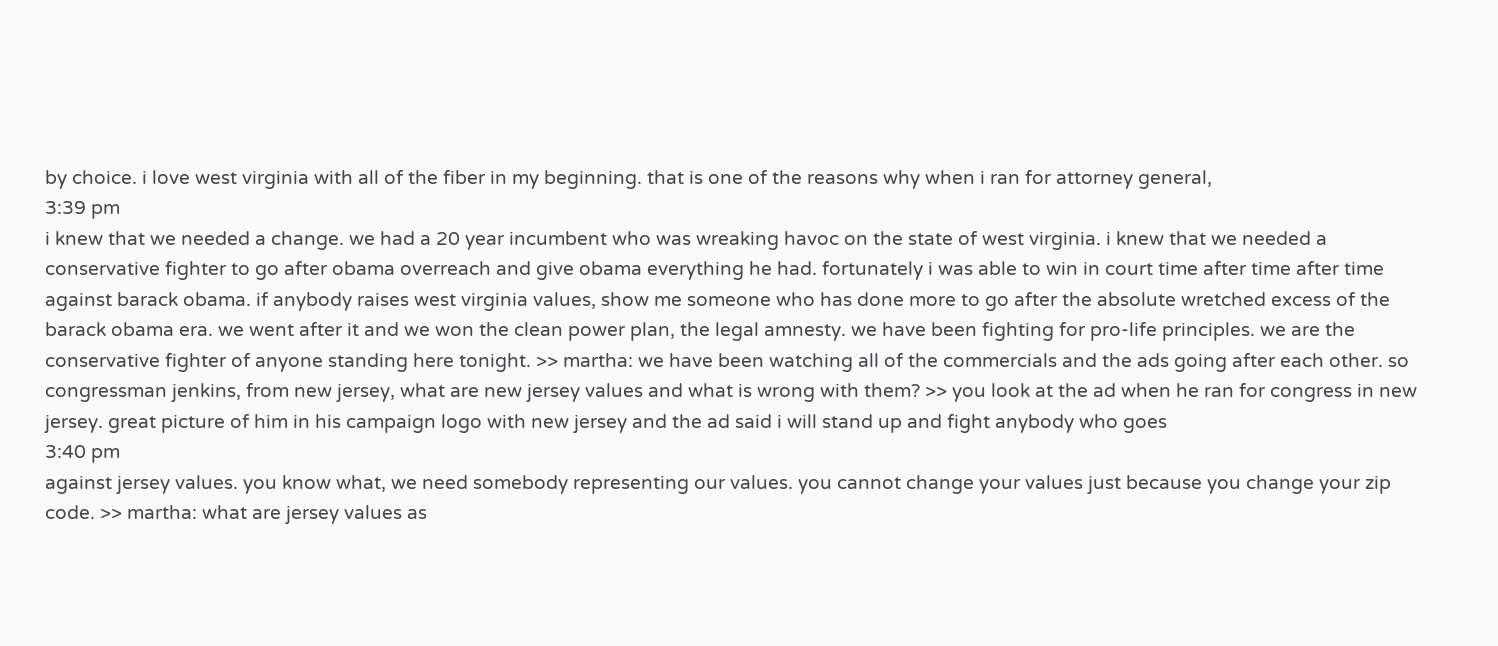by choice. i love west virginia with all of the fiber in my beginning. that is one of the reasons why when i ran for attorney general,
3:39 pm
i knew that we needed a change. we had a 20 year incumbent who was wreaking havoc on the state of west virginia. i knew that we needed a conservative fighter to go after obama overreach and give obama everything he had. fortunately i was able to win in court time after time after time against barack obama. if anybody raises west virginia values, show me someone who has done more to go after the absolute wretched excess of the barack obama era. we went after it and we won the clean power plan, the legal amnesty. we have been fighting for pro-life principles. we are the conservative fighter of anyone standing here tonight. >> martha: we have been watching all of the commercials and the ads going after each other. so congressman jenkins, from new jersey, what are new jersey values and what is wrong with them? >> you look at the ad when he ran for congress in new jersey. great picture of him in his campaign logo with new jersey and the ad said i will stand up and fight anybody who goes
3:40 pm
against jersey values. you know what, we need somebody representing our values. you cannot change your values just because you change your zip code. >> martha: what are jersey values as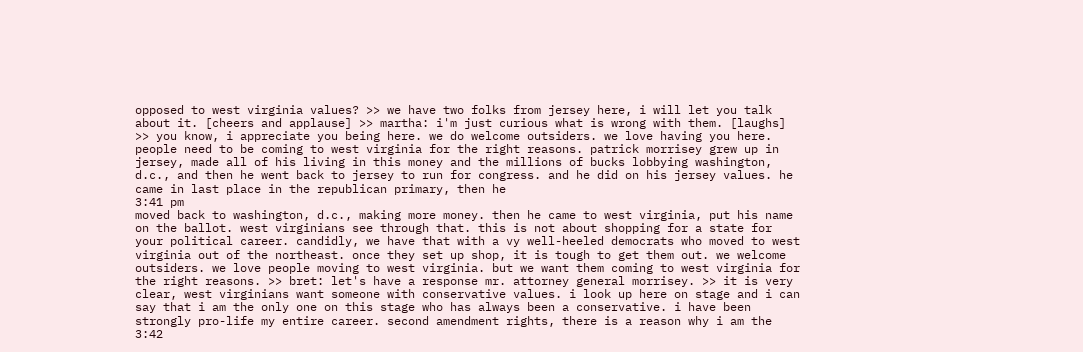opposed to west virginia values? >> we have two folks from jersey here, i will let you talk about it. [cheers and applause] >> martha: i'm just curious what is wrong with them. [laughs] >> you know, i appreciate you being here. we do welcome outsiders. we love having you here. people need to be coming to west virginia for the right reasons. patrick morrisey grew up in jersey, made all of his living in this money and the millions of bucks lobbying washington, d.c., and then he went back to jersey to run for congress. and he did on his jersey values. he came in last place in the republican primary, then he
3:41 pm
moved back to washington, d.c., making more money. then he came to west virginia, put his name on the ballot. west virginians see through that. this is not about shopping for a state for your political career. candidly, we have that with a vy well-heeled democrats who moved to west virginia out of the northeast. once they set up shop, it is tough to get them out. we welcome outsiders. we love people moving to west virginia. but we want them coming to west virginia for the right reasons. >> bret: let's have a response mr. attorney general morrisey. >> it is very clear, west virginians want someone with conservative values. i look up here on stage and i can say that i am the only one on this stage who has always been a conservative. i have been strongly pro-life my entire career. second amendment rights, there is a reason why i am the
3:42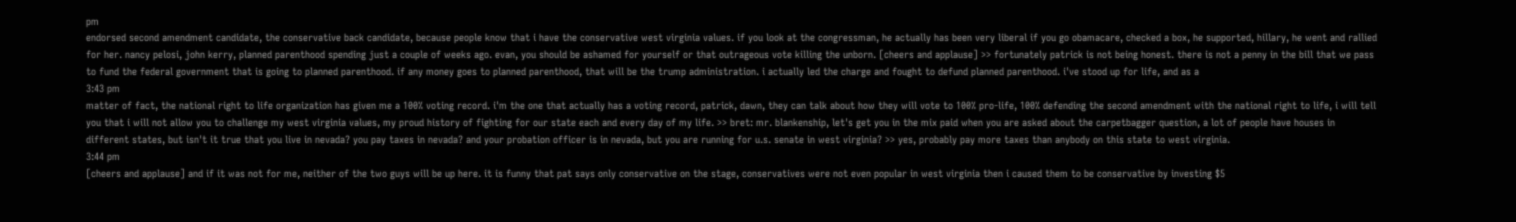pm
endorsed second amendment candidate, the conservative back candidate, because people know that i have the conservative west virginia values. if you look at the congressman, he actually has been very liberal if you go obamacare, checked a box, he supported, hillary, he went and rallied for her. nancy pelosi, john kerry, planned parenthood spending just a couple of weeks ago. evan, you should be ashamed for yourself or that outrageous vote killing the unborn. [cheers and applause] >> fortunately patrick is not being honest. there is not a penny in the bill that we pass to fund the federal government that is going to planned parenthood. if any money goes to planned parenthood, that will be the trump administration. i actually led the charge and fought to defund planned parenthood. i've stood up for life, and as a
3:43 pm
matter of fact, the national right to life organization has given me a 100% voting record. i'm the one that actually has a voting record, patrick, dawn, they can talk about how they will vote to 100% pro-life, 100% defending the second amendment with the national right to life, i will tell you that i will not allow you to challenge my west virginia values, my proud history of fighting for our state each and every day of my life. >> bret: mr. blankenship, let's get you in the mix paid when you are asked about the carpetbagger question, a lot of people have houses in different states, but isn't it true that you live in nevada? you pay taxes in nevada? and your probation officer is in nevada, but you are running for u.s. senate in west virginia? >> yes, probably pay more taxes than anybody on this state to west virginia.
3:44 pm
[cheers and applause] and if it was not for me, neither of the two guys will be up here. it is funny that pat says only conservative on the stage, conservatives were not even popular in west virginia then i caused them to be conservative by investing $5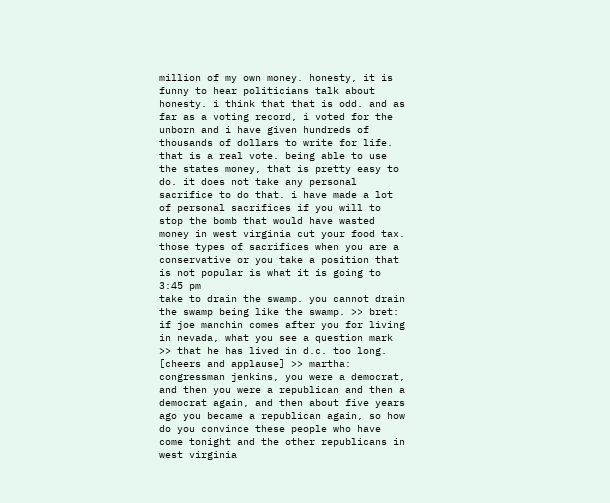million of my own money. honesty, it is funny to hear politicians talk about honesty. i think that that is odd. and as far as a voting record, i voted for the unborn and i have given hundreds of thousands of dollars to write for life. that is a real vote. being able to use the states money, that is pretty easy to do. it does not take any personal sacrifice to do that. i have made a lot of personal sacrifices if you will to stop the bomb that would have wasted money in west virginia cut your food tax. those types of sacrifices when you are a conservative or you take a position that is not popular is what it is going to
3:45 pm
take to drain the swamp. you cannot drain the swamp being like the swamp. >> bret: if joe manchin comes after you for living in nevada, what you see a question mark >> that he has lived in d.c. too long. [cheers and applause] >> martha: congressman jenkins, you were a democrat, and then you were a republican and then a democrat again, and then about five years ago you became a republican again, so how do you convince these people who have come tonight and the other republicans in west virginia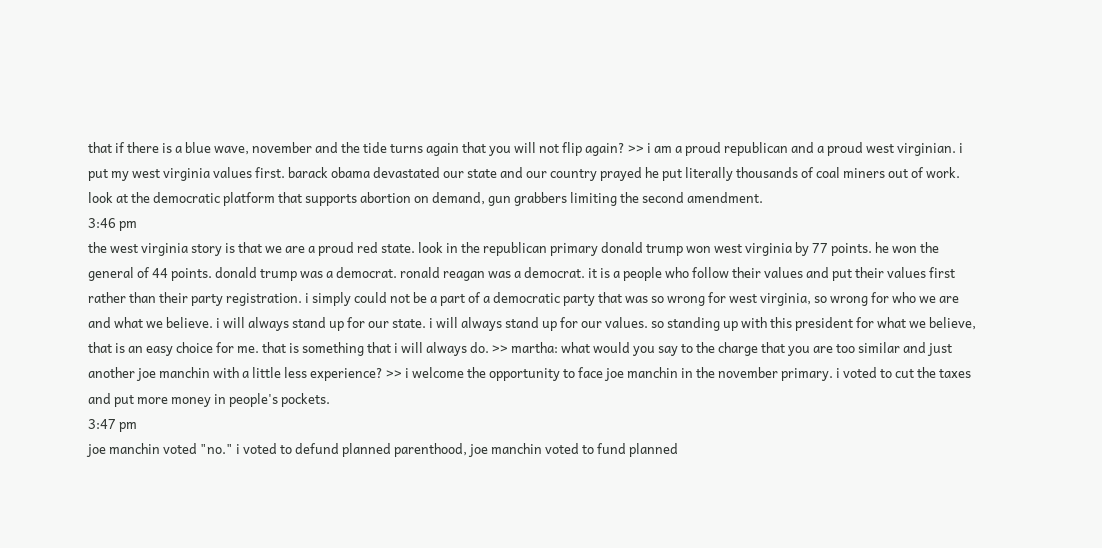that if there is a blue wave, november and the tide turns again that you will not flip again? >> i am a proud republican and a proud west virginian. i put my west virginia values first. barack obama devastated our state and our country prayed he put literally thousands of coal miners out of work. look at the democratic platform that supports abortion on demand, gun grabbers limiting the second amendment.
3:46 pm
the west virginia story is that we are a proud red state. look in the republican primary donald trump won west virginia by 77 points. he won the general of 44 points. donald trump was a democrat. ronald reagan was a democrat. it is a people who follow their values and put their values first rather than their party registration. i simply could not be a part of a democratic party that was so wrong for west virginia, so wrong for who we are and what we believe. i will always stand up for our state. i will always stand up for our values. so standing up with this president for what we believe, that is an easy choice for me. that is something that i will always do. >> martha: what would you say to the charge that you are too similar and just another joe manchin with a little less experience? >> i welcome the opportunity to face joe manchin in the november primary. i voted to cut the taxes and put more money in people's pockets.
3:47 pm
joe manchin voted "no." i voted to defund planned parenthood, joe manchin voted to fund planned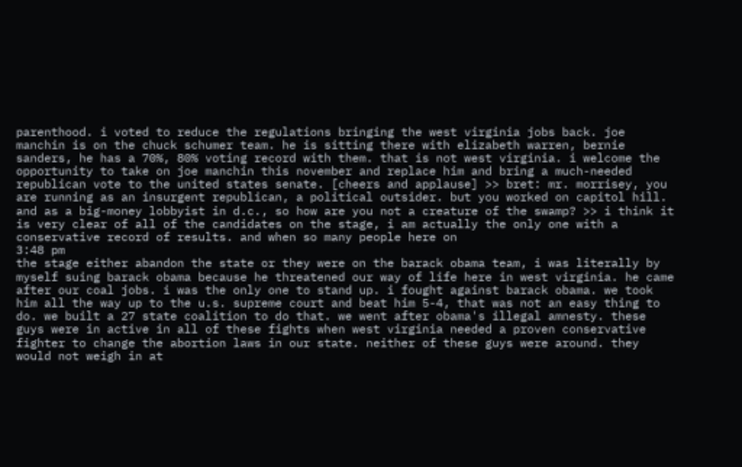parenthood. i voted to reduce the regulations bringing the west virginia jobs back. joe manchin is on the chuck schumer team. he is sitting there with elizabeth warren, bernie sanders, he has a 70%, 80% voting record with them. that is not west virginia. i welcome the opportunity to take on joe manchin this november and replace him and bring a much-needed republican vote to the united states senate. [cheers and applause] >> bret: mr. morrisey, you are running as an insurgent republican, a political outsider. but you worked on capitol hill. and as a big-money lobbyist in d.c., so how are you not a creature of the swamp? >> i think it is very clear of all of the candidates on the stage, i am actually the only one with a conservative record of results. and when so many people here on
3:48 pm
the stage either abandon the state or they were on the barack obama team, i was literally by myself suing barack obama because he threatened our way of life here in west virginia. he came after our coal jobs. i was the only one to stand up. i fought against barack obama. we took him all the way up to the u.s. supreme court and beat him 5-4, that was not an easy thing to do. we built a 27 state coalition to do that. we went after obama's illegal amnesty. these guys were in active in all of these fights when west virginia needed a proven conservative fighter to change the abortion laws in our state. neither of these guys were around. they would not weigh in at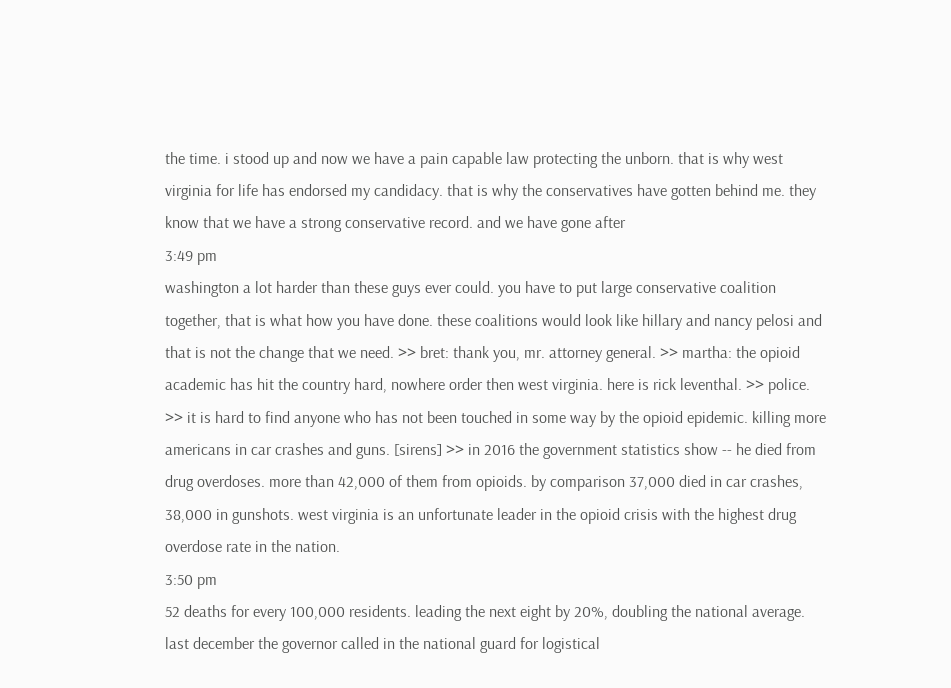the time. i stood up and now we have a pain capable law protecting the unborn. that is why west virginia for life has endorsed my candidacy. that is why the conservatives have gotten behind me. they know that we have a strong conservative record. and we have gone after
3:49 pm
washington a lot harder than these guys ever could. you have to put large conservative coalition together, that is what how you have done. these coalitions would look like hillary and nancy pelosi and that is not the change that we need. >> bret: thank you, mr. attorney general. >> martha: the opioid academic has hit the country hard, nowhere order then west virginia. here is rick leventhal. >> police. >> it is hard to find anyone who has not been touched in some way by the opioid epidemic. killing more americans in car crashes and guns. [sirens] >> in 2016 the government statistics show -- he died from drug overdoses. more than 42,000 of them from opioids. by comparison 37,000 died in car crashes, 38,000 in gunshots. west virginia is an unfortunate leader in the opioid crisis with the highest drug overdose rate in the nation.
3:50 pm
52 deaths for every 100,000 residents. leading the next eight by 20%, doubling the national average. last december the governor called in the national guard for logistical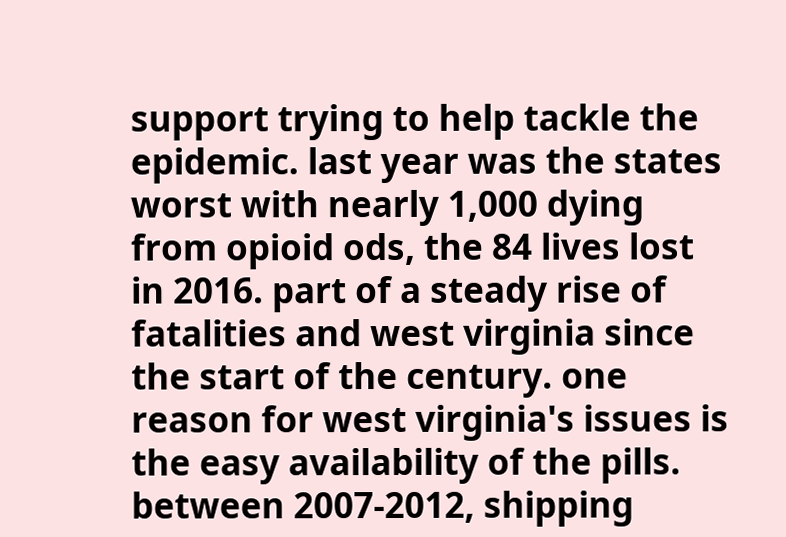support trying to help tackle the epidemic. last year was the states worst with nearly 1,000 dying from opioid ods, the 84 lives lost in 2016. part of a steady rise of fatalities and west virginia since the start of the century. one reason for west virginia's issues is the easy availability of the pills. between 2007-2012, shipping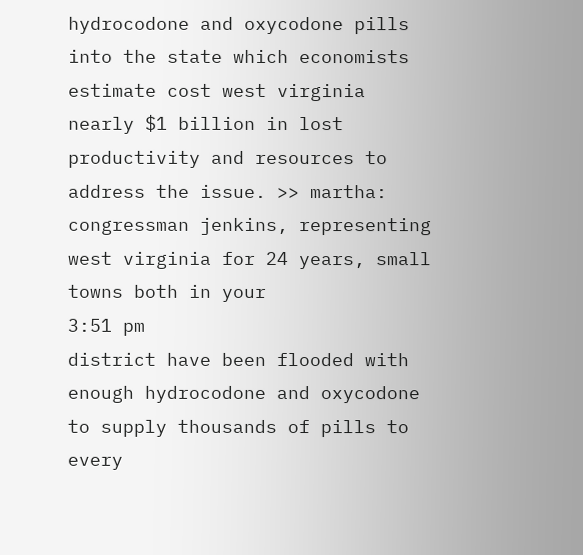hydrocodone and oxycodone pills into the state which economists estimate cost west virginia nearly $1 billion in lost productivity and resources to address the issue. >> martha: congressman jenkins, representing west virginia for 24 years, small towns both in your
3:51 pm
district have been flooded with enough hydrocodone and oxycodone to supply thousands of pills to every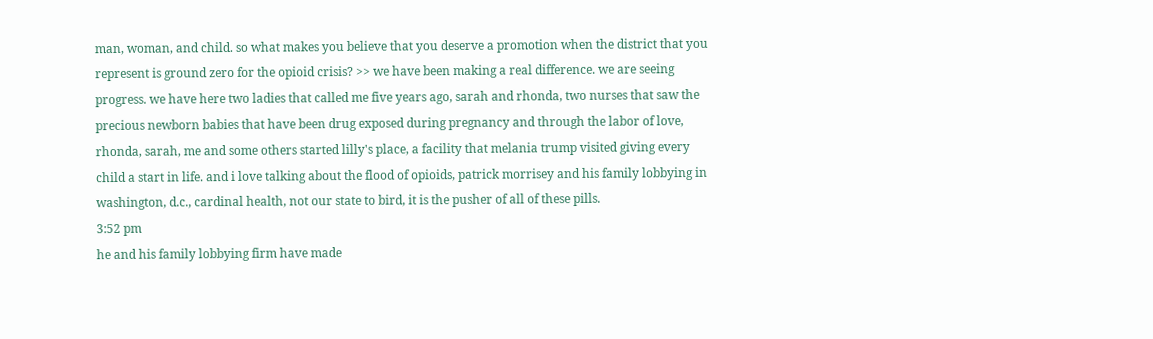man, woman, and child. so what makes you believe that you deserve a promotion when the district that you represent is ground zero for the opioid crisis? >> we have been making a real difference. we are seeing progress. we have here two ladies that called me five years ago, sarah and rhonda, two nurses that saw the precious newborn babies that have been drug exposed during pregnancy and through the labor of love, rhonda, sarah, me and some others started lilly's place, a facility that melania trump visited giving every child a start in life. and i love talking about the flood of opioids, patrick morrisey and his family lobbying in washington, d.c., cardinal health, not our state to bird, it is the pusher of all of these pills.
3:52 pm
he and his family lobbying firm have made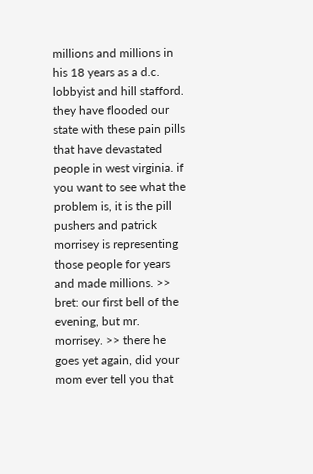millions and millions in his 18 years as a d.c. lobbyist and hill stafford. they have flooded our state with these pain pills that have devastated people in west virginia. if you want to see what the problem is, it is the pill pushers and patrick morrisey is representing those people for years and made millions. >> bret: our first bell of the evening, but mr. morrisey. >> there he goes yet again, did your mom ever tell you that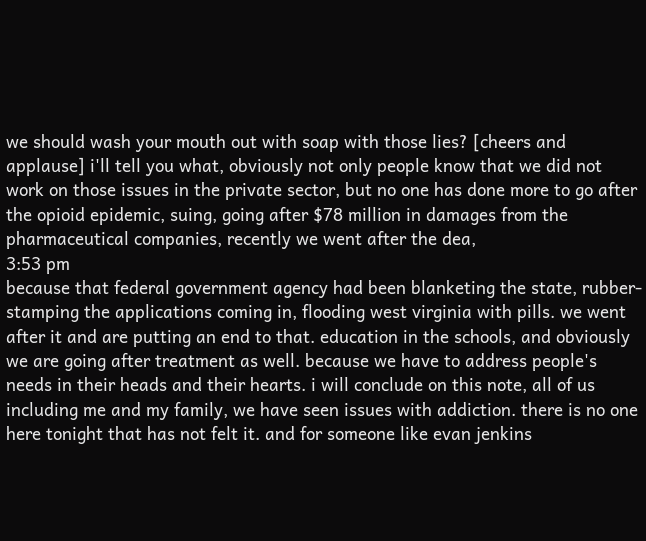we should wash your mouth out with soap with those lies? [cheers and applause] i'll tell you what, obviously not only people know that we did not work on those issues in the private sector, but no one has done more to go after the opioid epidemic, suing, going after $78 million in damages from the pharmaceutical companies, recently we went after the dea,
3:53 pm
because that federal government agency had been blanketing the state, rubber-stamping the applications coming in, flooding west virginia with pills. we went after it and are putting an end to that. education in the schools, and obviously we are going after treatment as well. because we have to address people's needs in their heads and their hearts. i will conclude on this note, all of us including me and my family, we have seen issues with addiction. there is no one here tonight that has not felt it. and for someone like evan jenkins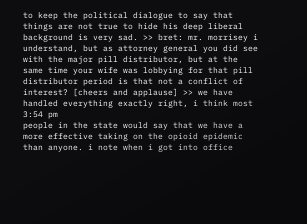to keep the political dialogue to say that things are not true to hide his deep liberal background is very sad. >> bret: mr. morrisey i understand, but as attorney general you did see with the major pill distributor, but at the same time your wife was lobbying for that pill distributor period is that not a conflict of interest? [cheers and applause] >> we have handled everything exactly right, i think most
3:54 pm
people in the state would say that we have a more effective taking on the opioid epidemic than anyone. i note when i got into office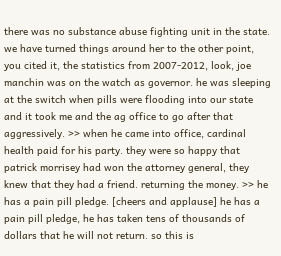there was no substance abuse fighting unit in the state. we have turned things around her to the other point, you cited it, the statistics from 2007-2012, look, joe manchin was on the watch as governor. he was sleeping at the switch when pills were flooding into our state and it took me and the ag office to go after that aggressively. >> when he came into office, cardinal health paid for his party. they were so happy that patrick morrisey had won the attorney general, they knew that they had a friend. returning the money. >> he has a pain pill pledge. [cheers and applause] he has a pain pill pledge, he has taken tens of thousands of dollars that he will not return. so this is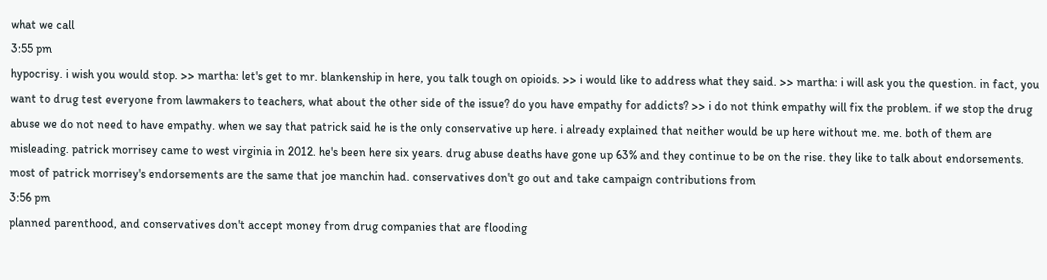what we call
3:55 pm
hypocrisy. i wish you would stop. >> martha: let's get to mr. blankenship in here, you talk tough on opioids. >> i would like to address what they said. >> martha: i will ask you the question. in fact, you want to drug test everyone from lawmakers to teachers, what about the other side of the issue? do you have empathy for addicts? >> i do not think empathy will fix the problem. if we stop the drug abuse we do not need to have empathy. when we say that patrick said he is the only conservative up here. i already explained that neither would be up here without me. me. both of them are misleading. patrick morrisey came to west virginia in 2012. he's been here six years. drug abuse deaths have gone up 63% and they continue to be on the rise. they like to talk about endorsements. most of patrick morrisey's endorsements are the same that joe manchin had. conservatives don't go out and take campaign contributions from
3:56 pm
planned parenthood, and conservatives don't accept money from drug companies that are flooding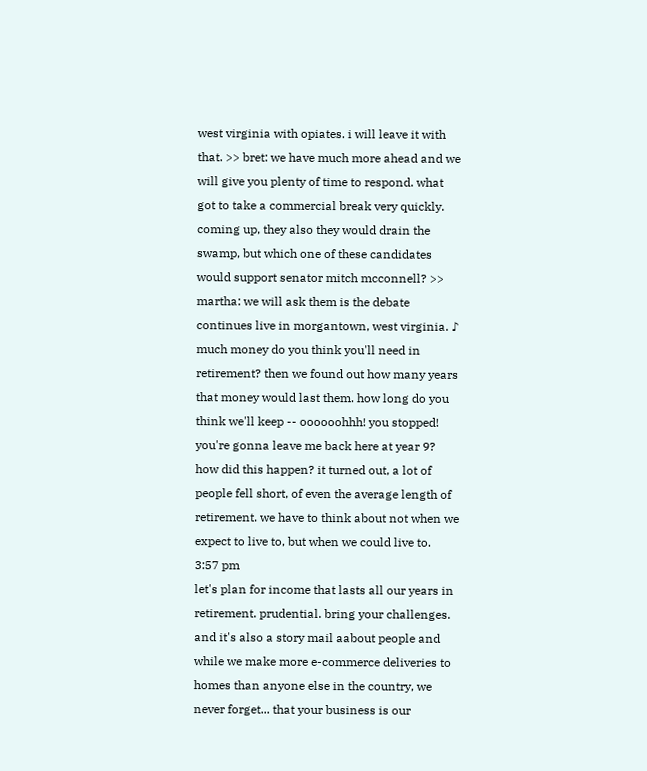west virginia with opiates. i will leave it with that. >> bret: we have much more ahead and we will give you plenty of time to respond. what got to take a commercial break very quickly. coming up, they also they would drain the swamp, but which one of these candidates would support senator mitch mcconnell? >> martha: we will ask them is the debate continues live in morgantown, west virginia. ♪ much money do you think you'll need in retirement? then we found out how many years that money would last them. how long do you think we'll keep -- oooooohhh! you stopped! you're gonna leave me back here at year 9? how did this happen? it turned out, a lot of people fell short, of even the average length of retirement. we have to think about not when we expect to live to, but when we could live to.
3:57 pm
let's plan for income that lasts all our years in retirement. prudential. bring your challenges. and it's also a story mail aabout people and while we make more e-commerce deliveries to homes than anyone else in the country, we never forget... that your business is our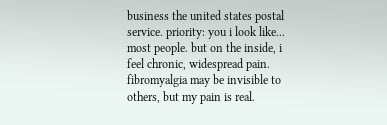business the united states postal service. priority: you i look like... most people. but on the inside, i feel chronic, widespread pain. fibromyalgia may be invisible to others, but my pain is real.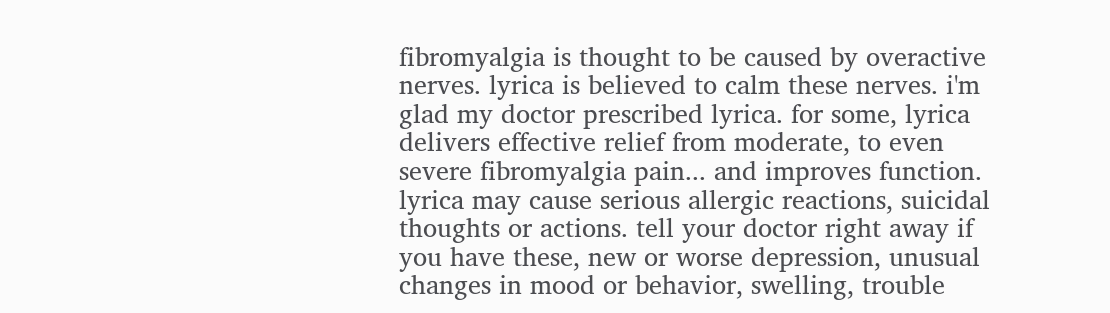fibromyalgia is thought to be caused by overactive nerves. lyrica is believed to calm these nerves. i'm glad my doctor prescribed lyrica. for some, lyrica delivers effective relief from moderate, to even severe fibromyalgia pain... and improves function. lyrica may cause serious allergic reactions, suicidal thoughts or actions. tell your doctor right away if you have these, new or worse depression, unusual changes in mood or behavior, swelling, trouble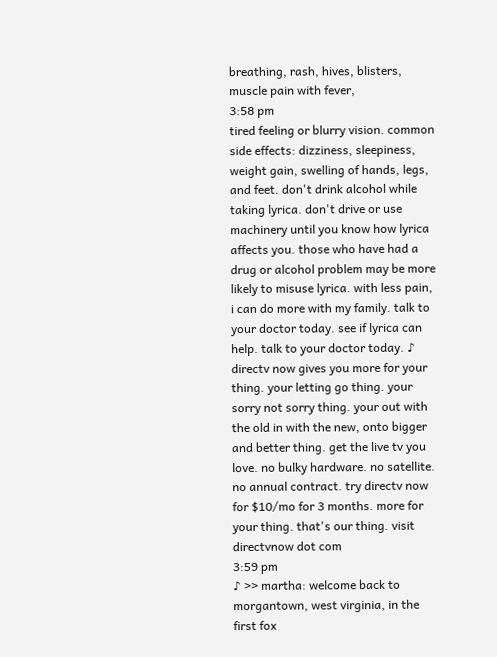breathing, rash, hives, blisters, muscle pain with fever,
3:58 pm
tired feeling or blurry vision. common side effects: dizziness, sleepiness, weight gain, swelling of hands, legs, and feet. don't drink alcohol while taking lyrica. don't drive or use machinery until you know how lyrica affects you. those who have had a drug or alcohol problem may be more likely to misuse lyrica. with less pain, i can do more with my family. talk to your doctor today. see if lyrica can help. talk to your doctor today. ♪ directv now gives you more for your thing. your letting go thing. your sorry not sorry thing. your out with the old in with the new, onto bigger and better thing. get the live tv you love. no bulky hardware. no satellite. no annual contract. try directv now for $10/mo for 3 months. more for your thing. that's our thing. visit directvnow dot com
3:59 pm
♪ >> martha: welcome back to morgantown, west virginia, in the first fox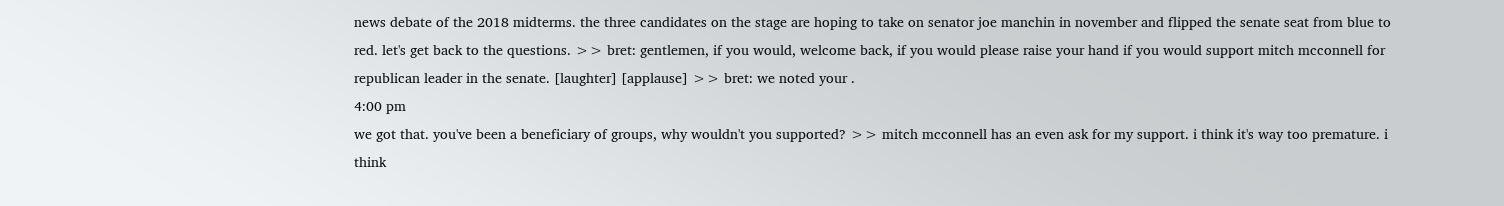news debate of the 2018 midterms. the three candidates on the stage are hoping to take on senator joe manchin in november and flipped the senate seat from blue to red. let's get back to the questions. >> bret: gentlemen, if you would, welcome back, if you would please raise your hand if you would support mitch mcconnell for republican leader in the senate. [laughter] [applause] >> bret: we noted your .
4:00 pm
we got that. you've been a beneficiary of groups, why wouldn't you supported? >> mitch mcconnell has an even ask for my support. i think it's way too premature. i think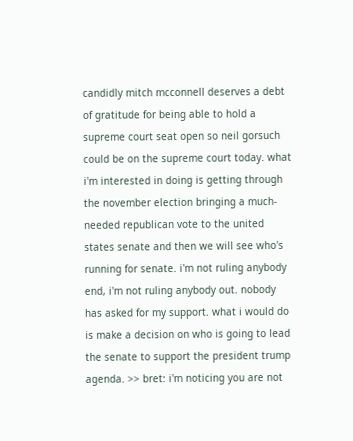candidly mitch mcconnell deserves a debt of gratitude for being able to hold a supreme court seat open so neil gorsuch could be on the supreme court today. what i'm interested in doing is getting through the november election bringing a much-needed republican vote to the united states senate and then we will see who's running for senate. i'm not ruling anybody end, i'm not ruling anybody out. nobody has asked for my support. what i would do is make a decision on who is going to lead the senate to support the president trump agenda. >> bret: i'm noticing you are not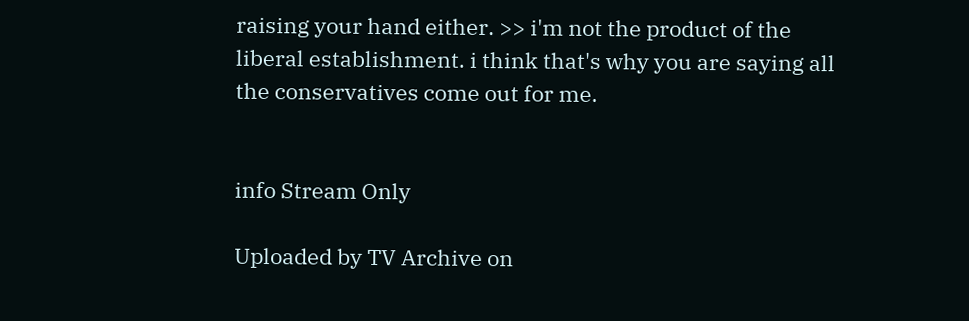raising your hand either. >> i'm not the product of the liberal establishment. i think that's why you are saying all the conservatives come out for me.


info Stream Only

Uploaded by TV Archive on